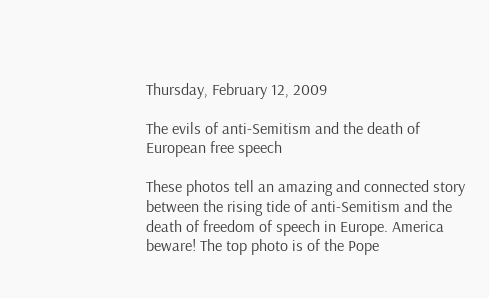Thursday, February 12, 2009

The evils of anti-Semitism and the death of European free speech

These photos tell an amazing and connected story between the rising tide of anti-Semitism and the death of freedom of speech in Europe. America beware! The top photo is of the Pope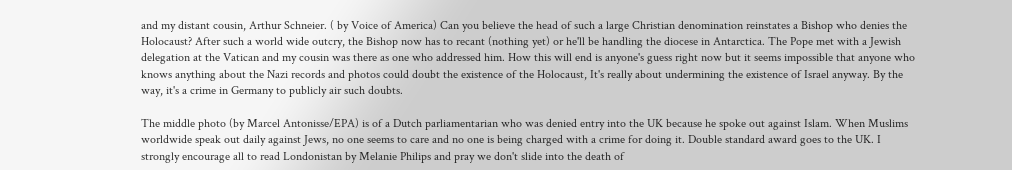and my distant cousin, Arthur Schneier. ( by Voice of America) Can you believe the head of such a large Christian denomination reinstates a Bishop who denies the Holocaust? After such a world wide outcry, the Bishop now has to recant (nothing yet) or he'll be handling the diocese in Antarctica. The Pope met with a Jewish delegation at the Vatican and my cousin was there as one who addressed him. How this will end is anyone's guess right now but it seems impossible that anyone who knows anything about the Nazi records and photos could doubt the existence of the Holocaust, It's really about undermining the existence of Israel anyway. By the way, it's a crime in Germany to publicly air such doubts.

The middle photo (by Marcel Antonisse/EPA) is of a Dutch parliamentarian who was denied entry into the UK because he spoke out against Islam. When Muslims worldwide speak out daily against Jews, no one seems to care and no one is being charged with a crime for doing it. Double standard award goes to the UK. I strongly encourage all to read Londonistan by Melanie Philips and pray we don't slide into the death of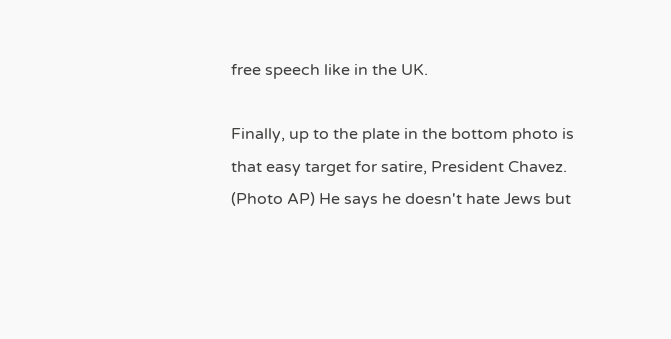free speech like in the UK.

Finally, up to the plate in the bottom photo is that easy target for satire, President Chavez. (Photo AP) He says he doesn't hate Jews but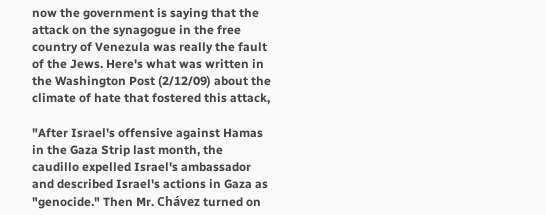now the government is saying that the attack on the synagogue in the free country of Venezula was really the fault of the Jews. Here's what was written in the Washington Post (2/12/09) about the climate of hate that fostered this attack,

"After Israel's offensive against Hamas in the Gaza Strip last month, the caudillo expelled Israel's ambassador and described Israel's actions in Gaza as "genocide." Then Mr. Chávez turned on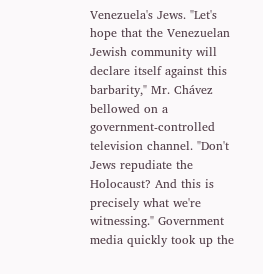Venezuela's Jews. "Let's hope that the Venezuelan Jewish community will declare itself against this barbarity," Mr. Chávez bellowed on a government-controlled television channel. "Don't Jews repudiate the Holocaust? And this is precisely what we're witnessing." Government media quickly took up the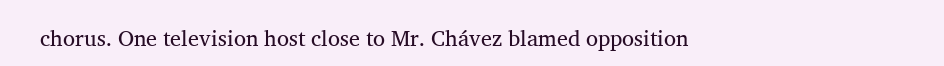chorus. One television host close to Mr. Chávez blamed opposition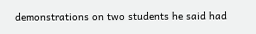demonstrations on two students he said had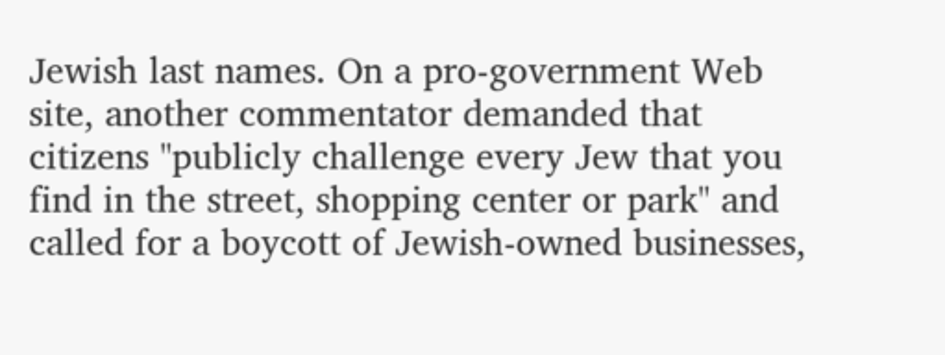Jewish last names. On a pro-government Web site, another commentator demanded that citizens "publicly challenge every Jew that you find in the street, shopping center or park" and called for a boycott of Jewish-owned businesses,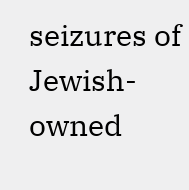seizures of Jewish-owned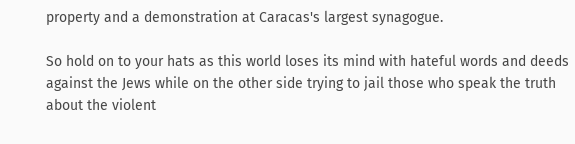property and a demonstration at Caracas's largest synagogue.

So hold on to your hats as this world loses its mind with hateful words and deeds against the Jews while on the other side trying to jail those who speak the truth about the violent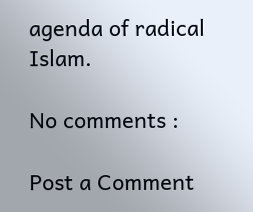agenda of radical Islam.

No comments :

Post a Comment